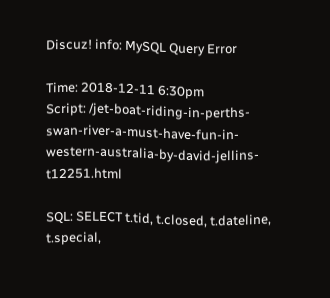Discuz! info: MySQL Query Error

Time: 2018-12-11 6:30pm
Script: /jet-boat-riding-in-perths-swan-river-a-must-have-fun-in-western-australia-by-david-jellins-t12251.html

SQL: SELECT t.tid, t.closed, t.dateline, t.special,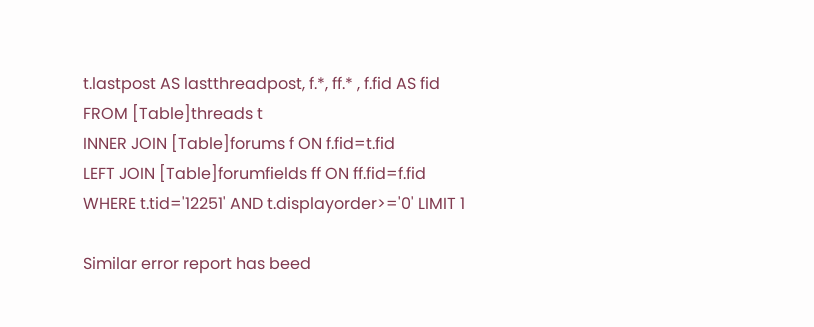t.lastpost AS lastthreadpost, f.*, ff.* , f.fid AS fid
FROM [Table]threads t
INNER JOIN [Table]forums f ON f.fid=t.fid
LEFT JOIN [Table]forumfields ff ON ff.fid=f.fid
WHERE t.tid='12251' AND t.displayorder>='0' LIMIT 1

Similar error report has beed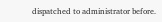dispatched to administrator before.